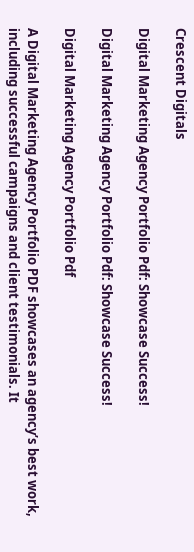Crescent Digitals

Digital Marketing Agency Portfolio Pdf: Showcase Success!

Digital Marketing Agency Portfolio Pdf: Showcase Success!

Digital Marketing Agency Portfolio Pdf

A Digital Marketing Agency Portfolio PDF showcases an agency’s best work, including successful campaigns and client testimonials. It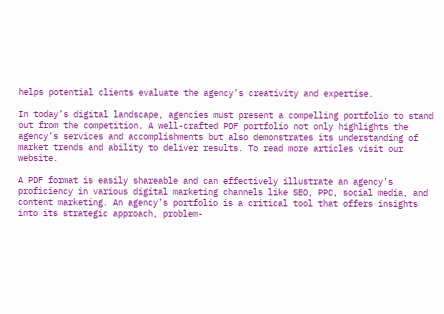helps potential clients evaluate the agency’s creativity and expertise.

In today’s digital landscape, agencies must present a compelling portfolio to stand out from the competition. A well-crafted PDF portfolio not only highlights the agency’s services and accomplishments but also demonstrates its understanding of market trends and ability to deliver results. To read more articles visit our website.

A PDF format is easily shareable and can effectively illustrate an agency’s proficiency in various digital marketing channels like SEO, PPC, social media, and content marketing. An agency’s portfolio is a critical tool that offers insights into its strategic approach, problem-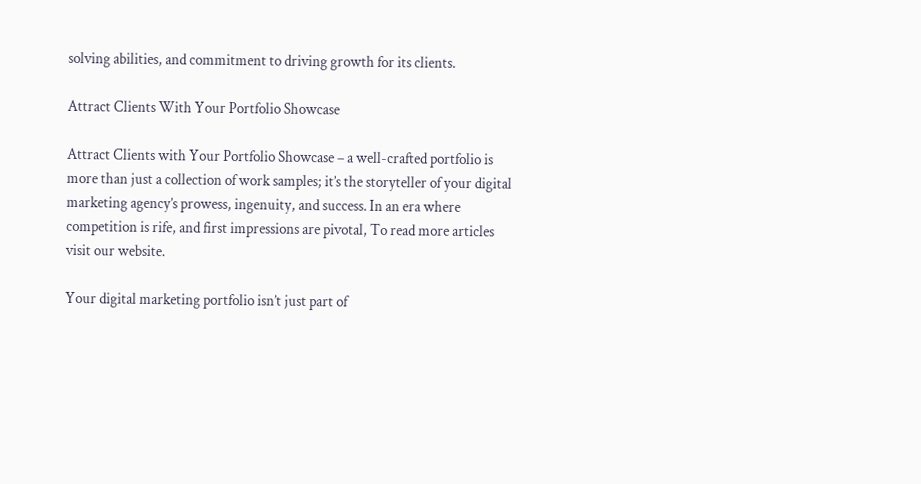solving abilities, and commitment to driving growth for its clients.

Attract Clients With Your Portfolio Showcase

Attract Clients with Your Portfolio Showcase – a well-crafted portfolio is more than just a collection of work samples; it’s the storyteller of your digital marketing agency’s prowess, ingenuity, and success. In an era where competition is rife, and first impressions are pivotal, To read more articles visit our website.

Your digital marketing portfolio isn’t just part of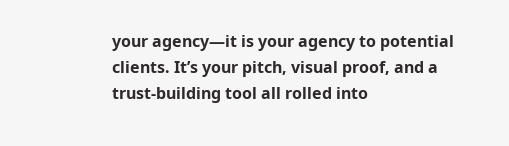your agency—it is your agency to potential clients. It’s your pitch, visual proof, and a trust-building tool all rolled into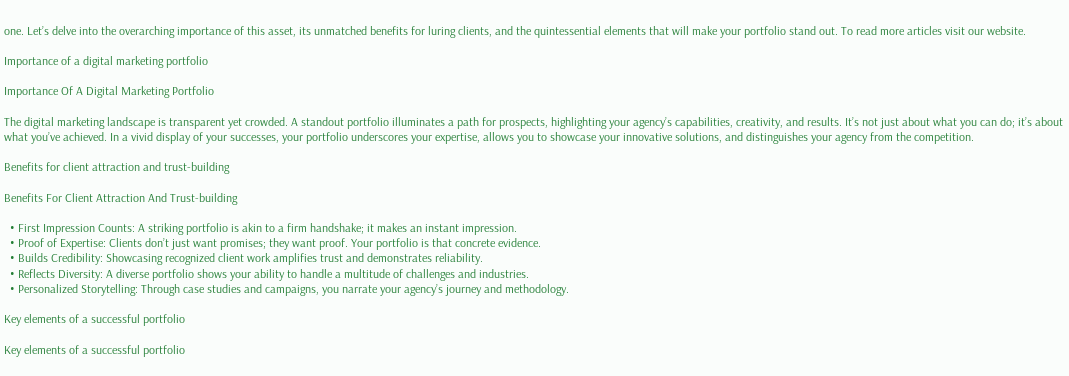one. Let’s delve into the overarching importance of this asset, its unmatched benefits for luring clients, and the quintessential elements that will make your portfolio stand out. To read more articles visit our website.

Importance of a digital marketing portfolio

Importance Of A Digital Marketing Portfolio

The digital marketing landscape is transparent yet crowded. A standout portfolio illuminates a path for prospects, highlighting your agency’s capabilities, creativity, and results. It’s not just about what you can do; it’s about what you’ve achieved. In a vivid display of your successes, your portfolio underscores your expertise, allows you to showcase your innovative solutions, and distinguishes your agency from the competition.

Benefits for client attraction and trust-building

Benefits For Client Attraction And Trust-building

  • First Impression Counts: A striking portfolio is akin to a firm handshake; it makes an instant impression.
  • Proof of Expertise: Clients don’t just want promises; they want proof. Your portfolio is that concrete evidence.
  • Builds Credibility: Showcasing recognized client work amplifies trust and demonstrates reliability.
  • Reflects Diversity: A diverse portfolio shows your ability to handle a multitude of challenges and industries.
  • Personalized Storytelling: Through case studies and campaigns, you narrate your agency’s journey and methodology.

Key elements of a successful portfolio

Key elements of a successful portfolio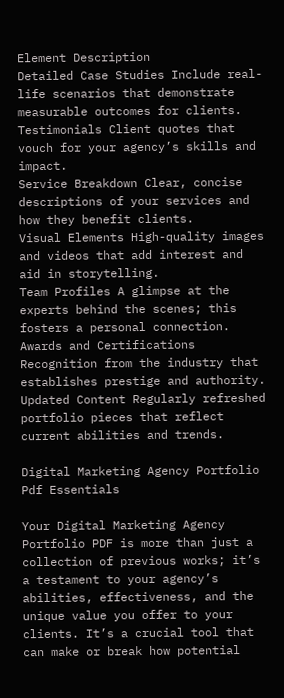Element Description
Detailed Case Studies Include real-life scenarios that demonstrate measurable outcomes for clients.
Testimonials Client quotes that vouch for your agency’s skills and impact.
Service Breakdown Clear, concise descriptions of your services and how they benefit clients.
Visual Elements High-quality images and videos that add interest and aid in storytelling.
Team Profiles A glimpse at the experts behind the scenes; this fosters a personal connection.
Awards and Certifications Recognition from the industry that establishes prestige and authority.
Updated Content Regularly refreshed portfolio pieces that reflect current abilities and trends.

Digital Marketing Agency Portfolio Pdf Essentials

Your Digital Marketing Agency Portfolio PDF is more than just a collection of previous works; it’s a testament to your agency’s abilities, effectiveness, and the unique value you offer to your clients. It’s a crucial tool that can make or break how potential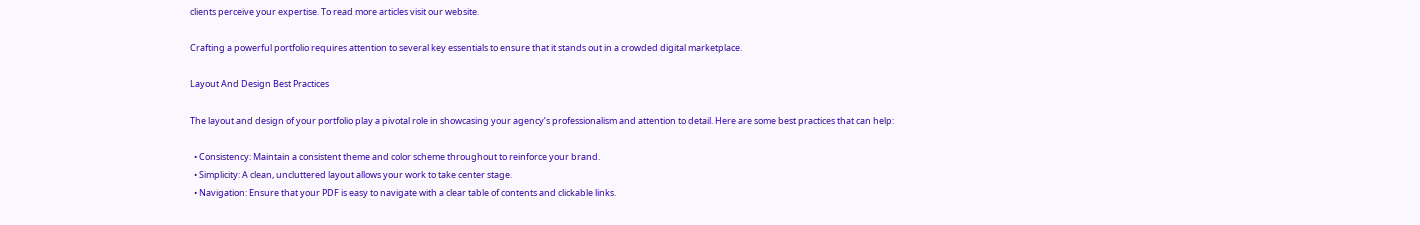clients perceive your expertise. To read more articles visit our website.

Crafting a powerful portfolio requires attention to several key essentials to ensure that it stands out in a crowded digital marketplace.

Layout And Design Best Practices

The layout and design of your portfolio play a pivotal role in showcasing your agency’s professionalism and attention to detail. Here are some best practices that can help:

  • Consistency: Maintain a consistent theme and color scheme throughout to reinforce your brand.
  • Simplicity: A clean, uncluttered layout allows your work to take center stage.
  • Navigation: Ensure that your PDF is easy to navigate with a clear table of contents and clickable links.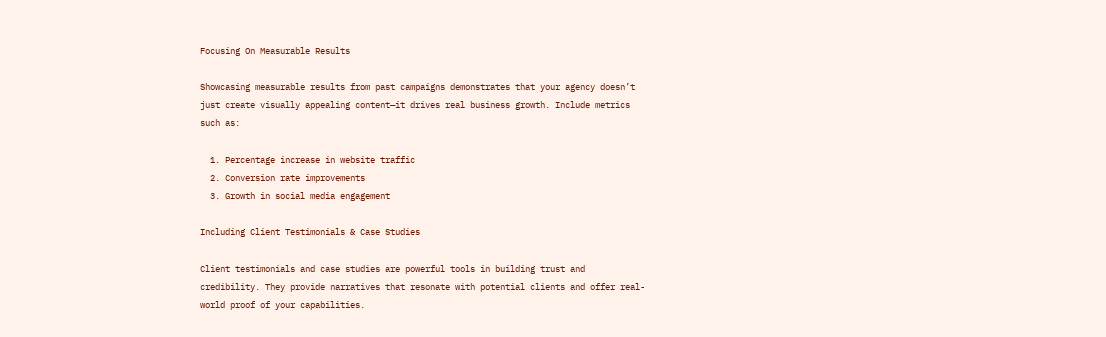Focusing On Measurable Results

Showcasing measurable results from past campaigns demonstrates that your agency doesn’t just create visually appealing content—it drives real business growth. Include metrics such as:

  1. Percentage increase in website traffic
  2. Conversion rate improvements
  3. Growth in social media engagement

Including Client Testimonials & Case Studies

Client testimonials and case studies are powerful tools in building trust and credibility. They provide narratives that resonate with potential clients and offer real-world proof of your capabilities.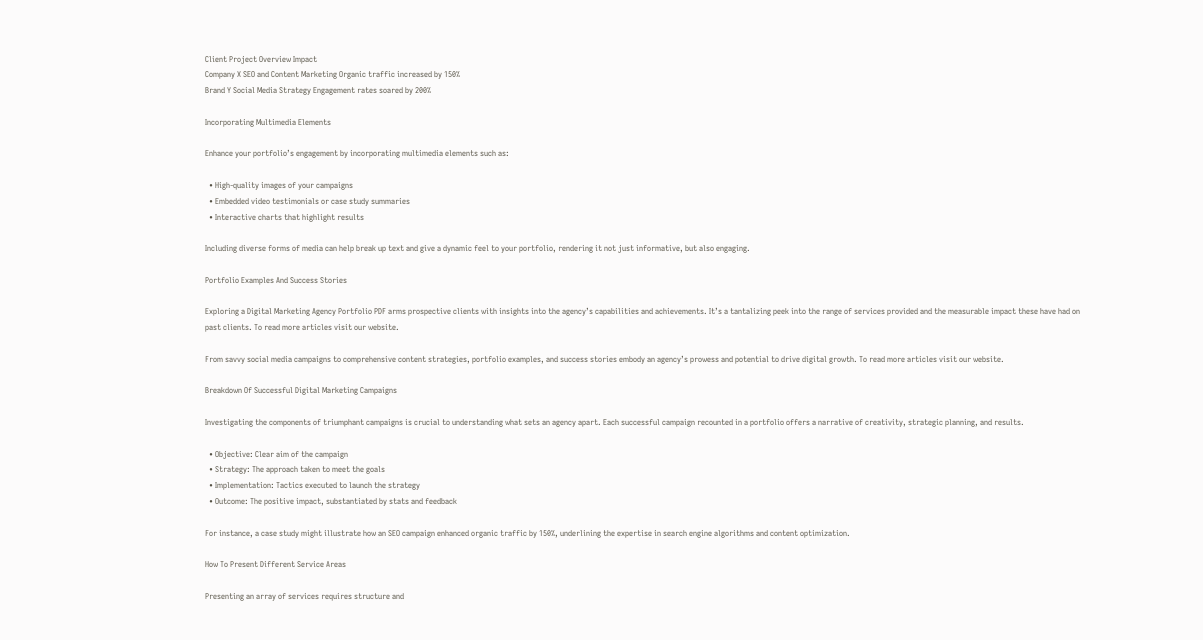Client Project Overview Impact
Company X SEO and Content Marketing Organic traffic increased by 150%
Brand Y Social Media Strategy Engagement rates soared by 200%

Incorporating Multimedia Elements

Enhance your portfolio’s engagement by incorporating multimedia elements such as:

  • High-quality images of your campaigns
  • Embedded video testimonials or case study summaries
  • Interactive charts that highlight results

Including diverse forms of media can help break up text and give a dynamic feel to your portfolio, rendering it not just informative, but also engaging.

Portfolio Examples And Success Stories

Exploring a Digital Marketing Agency Portfolio PDF arms prospective clients with insights into the agency’s capabilities and achievements. It’s a tantalizing peek into the range of services provided and the measurable impact these have had on past clients. To read more articles visit our website.

From savvy social media campaigns to comprehensive content strategies, portfolio examples, and success stories embody an agency’s prowess and potential to drive digital growth. To read more articles visit our website.

Breakdown Of Successful Digital Marketing Campaigns

Investigating the components of triumphant campaigns is crucial to understanding what sets an agency apart. Each successful campaign recounted in a portfolio offers a narrative of creativity, strategic planning, and results.

  • Objective: Clear aim of the campaign
  • Strategy: The approach taken to meet the goals
  • Implementation: Tactics executed to launch the strategy
  • Outcome: The positive impact, substantiated by stats and feedback

For instance, a case study might illustrate how an SEO campaign enhanced organic traffic by 150%, underlining the expertise in search engine algorithms and content optimization.

How To Present Different Service Areas

Presenting an array of services requires structure and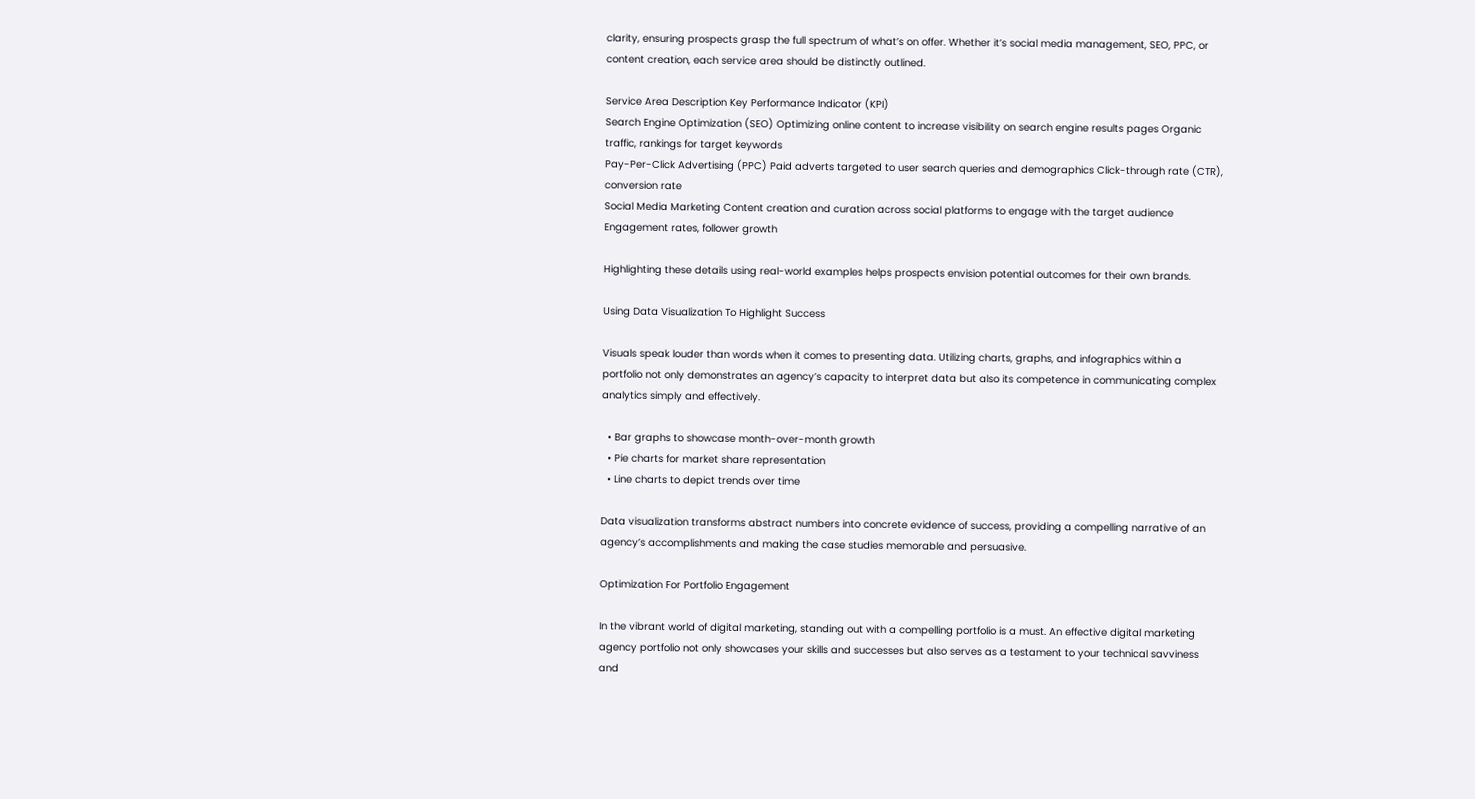clarity, ensuring prospects grasp the full spectrum of what’s on offer. Whether it’s social media management, SEO, PPC, or content creation, each service area should be distinctly outlined.

Service Area Description Key Performance Indicator (KPI)
Search Engine Optimization (SEO) Optimizing online content to increase visibility on search engine results pages Organic traffic, rankings for target keywords
Pay-Per-Click Advertising (PPC) Paid adverts targeted to user search queries and demographics Click-through rate (CTR), conversion rate
Social Media Marketing Content creation and curation across social platforms to engage with the target audience Engagement rates, follower growth

Highlighting these details using real-world examples helps prospects envision potential outcomes for their own brands.

Using Data Visualization To Highlight Success

Visuals speak louder than words when it comes to presenting data. Utilizing charts, graphs, and infographics within a portfolio not only demonstrates an agency’s capacity to interpret data but also its competence in communicating complex analytics simply and effectively.

  • Bar graphs to showcase month-over-month growth
  • Pie charts for market share representation
  • Line charts to depict trends over time

Data visualization transforms abstract numbers into concrete evidence of success, providing a compelling narrative of an agency’s accomplishments and making the case studies memorable and persuasive.

Optimization For Portfolio Engagement

In the vibrant world of digital marketing, standing out with a compelling portfolio is a must. An effective digital marketing agency portfolio not only showcases your skills and successes but also serves as a testament to your technical savviness and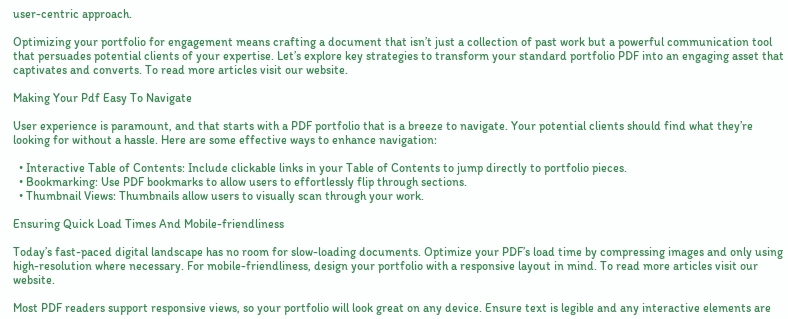user-centric approach.

Optimizing your portfolio for engagement means crafting a document that isn’t just a collection of past work but a powerful communication tool that persuades potential clients of your expertise. Let’s explore key strategies to transform your standard portfolio PDF into an engaging asset that captivates and converts. To read more articles visit our website.

Making Your Pdf Easy To Navigate

User experience is paramount, and that starts with a PDF portfolio that is a breeze to navigate. Your potential clients should find what they’re looking for without a hassle. Here are some effective ways to enhance navigation:

  • Interactive Table of Contents: Include clickable links in your Table of Contents to jump directly to portfolio pieces.
  • Bookmarking: Use PDF bookmarks to allow users to effortlessly flip through sections.
  • Thumbnail Views: Thumbnails allow users to visually scan through your work.

Ensuring Quick Load Times And Mobile-friendliness

Today’s fast-paced digital landscape has no room for slow-loading documents. Optimize your PDF’s load time by compressing images and only using high-resolution where necessary. For mobile-friendliness, design your portfolio with a responsive layout in mind. To read more articles visit our website.

Most PDF readers support responsive views, so your portfolio will look great on any device. Ensure text is legible and any interactive elements are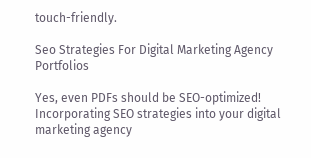touch-friendly.

Seo Strategies For Digital Marketing Agency Portfolios

Yes, even PDFs should be SEO-optimized! Incorporating SEO strategies into your digital marketing agency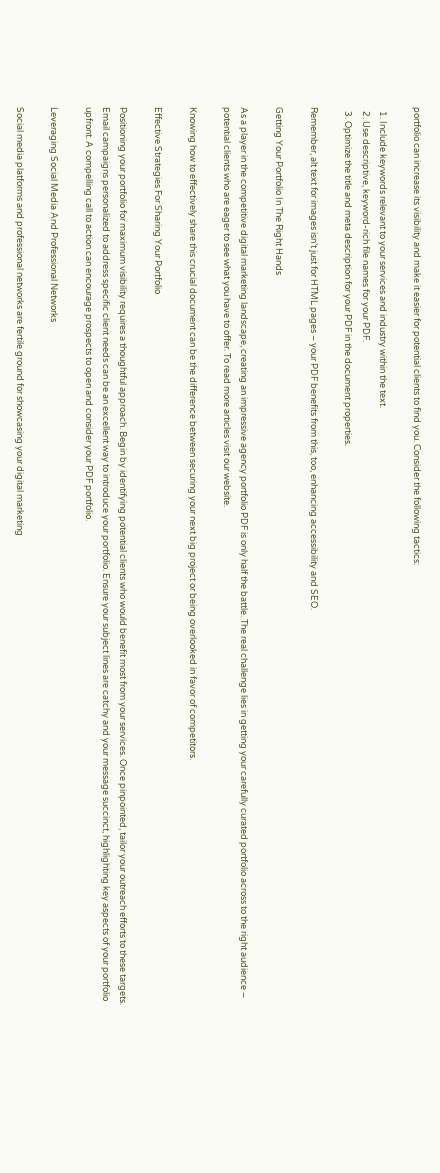portfolio can increase its visibility and make it easier for potential clients to find you. Consider the following tactics:

  1. Include keywords relevant to your services and industry within the text.
  2. Use descriptive, keyword-rich file names for your PDF.
  3. Optimize the title and meta description for your PDF in the document properties.

Remember, alt text for images isn’t just for HTML pages – your PDF benefits from this, too, enhancing accessibility and SEO.

Getting Your Portfolio In The Right Hands

As a player in the competitive digital marketing landscape, creating an impressive agency portfolio PDF is only half the battle. The real challenge lies in getting your carefully curated portfolio across to the right audience – potential clients who are eager to see what you have to offer. To read more articles visit our website.

Knowing how to effectively share this crucial document can be the difference between securing your next big project or being overlooked in favor of competitors.

Effective Strategies For Sharing Your Portfolio

Positioning your portfolio for maximum visibility requires a thoughtful approach. Begin by identifying potential clients who would benefit most from your services. Once pinpointed, tailor your outreach efforts to these targets. Email campaigns personalized to address specific client needs can be an excellent way to introduce your portfolio. Ensure your subject lines are catchy and your message succinct, highlighting key aspects of your portfolio upfront. A compelling call to action can encourage prospects to open and consider your PDF portfolio.

Leveraging Social Media And Professional Networks

Social media platforms and professional networks are fertile ground for showcasing your digital marketing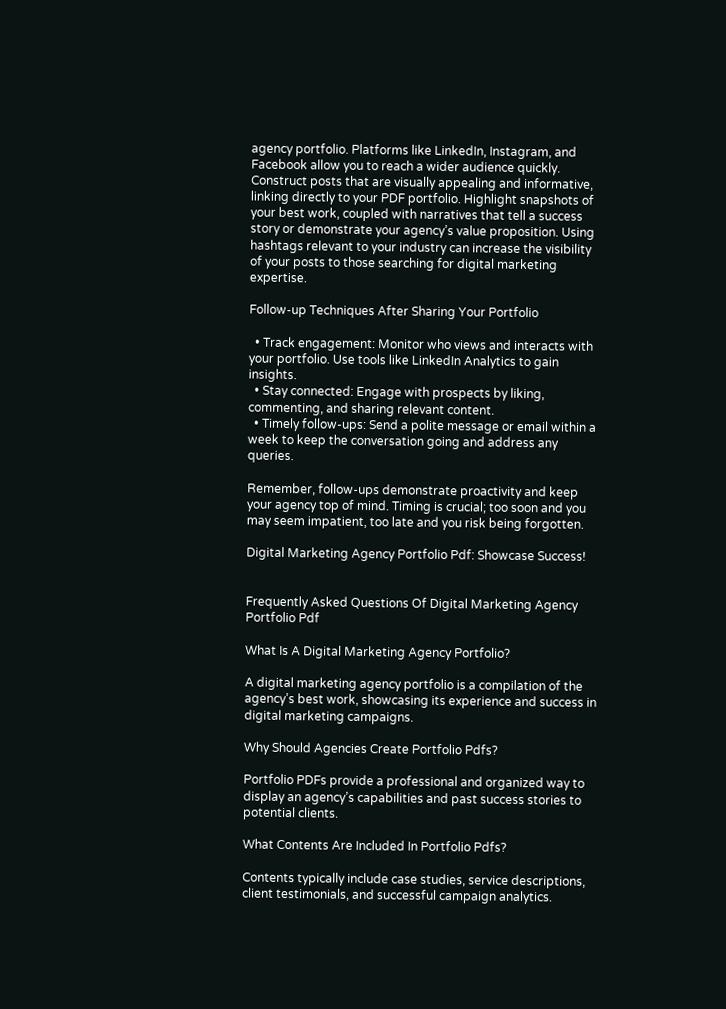agency portfolio. Platforms like LinkedIn, Instagram, and Facebook allow you to reach a wider audience quickly. Construct posts that are visually appealing and informative, linking directly to your PDF portfolio. Highlight snapshots of your best work, coupled with narratives that tell a success story or demonstrate your agency’s value proposition. Using hashtags relevant to your industry can increase the visibility of your posts to those searching for digital marketing expertise.

Follow-up Techniques After Sharing Your Portfolio

  • Track engagement: Monitor who views and interacts with your portfolio. Use tools like LinkedIn Analytics to gain insights.
  • Stay connected: Engage with prospects by liking, commenting, and sharing relevant content.
  • Timely follow-ups: Send a polite message or email within a week to keep the conversation going and address any queries.

Remember, follow-ups demonstrate proactivity and keep your agency top of mind. Timing is crucial; too soon and you may seem impatient, too late and you risk being forgotten.

Digital Marketing Agency Portfolio Pdf: Showcase Success!


Frequently Asked Questions Of Digital Marketing Agency Portfolio Pdf

What Is A Digital Marketing Agency Portfolio?

A digital marketing agency portfolio is a compilation of the agency’s best work, showcasing its experience and success in digital marketing campaigns.

Why Should Agencies Create Portfolio Pdfs?

Portfolio PDFs provide a professional and organized way to display an agency’s capabilities and past success stories to potential clients.

What Contents Are Included In Portfolio Pdfs?

Contents typically include case studies, service descriptions, client testimonials, and successful campaign analytics.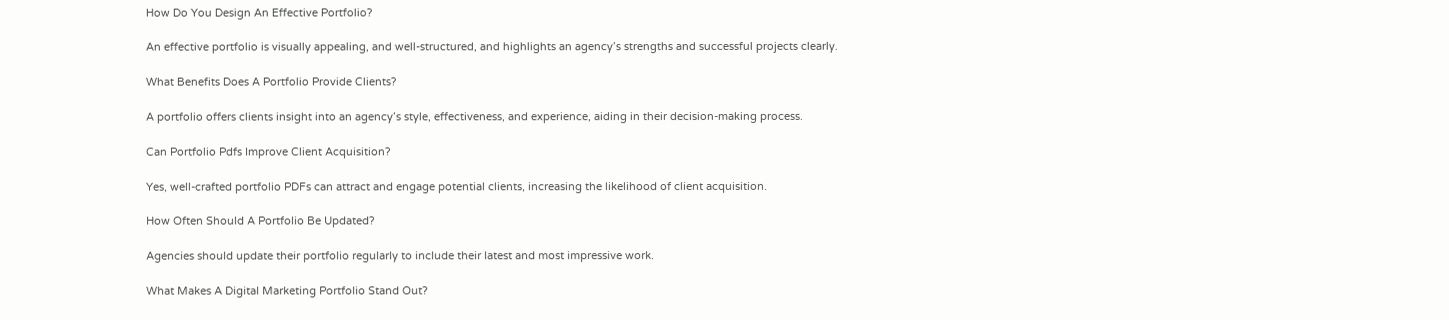How Do You Design An Effective Portfolio?

An effective portfolio is visually appealing, and well-structured, and highlights an agency’s strengths and successful projects clearly.

What Benefits Does A Portfolio Provide Clients?

A portfolio offers clients insight into an agency’s style, effectiveness, and experience, aiding in their decision-making process.

Can Portfolio Pdfs Improve Client Acquisition?

Yes, well-crafted portfolio PDFs can attract and engage potential clients, increasing the likelihood of client acquisition.

How Often Should A Portfolio Be Updated?

Agencies should update their portfolio regularly to include their latest and most impressive work.

What Makes A Digital Marketing Portfolio Stand Out?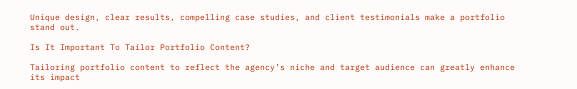Unique design, clear results, compelling case studies, and client testimonials make a portfolio stand out.

Is It Important To Tailor Portfolio Content?

Tailoring portfolio content to reflect the agency’s niche and target audience can greatly enhance its impact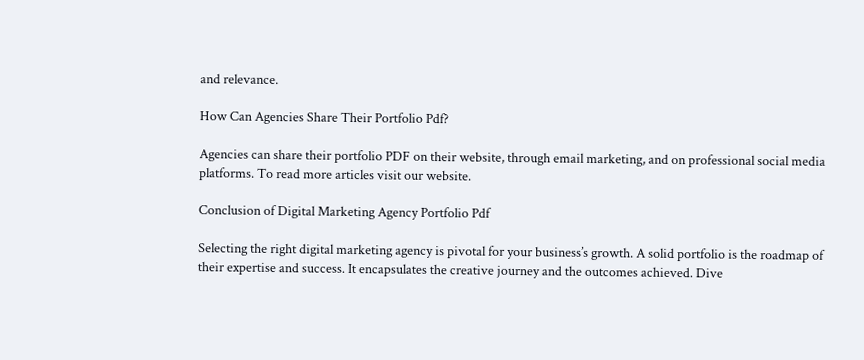and relevance.

How Can Agencies Share Their Portfolio Pdf?

Agencies can share their portfolio PDF on their website, through email marketing, and on professional social media platforms. To read more articles visit our website.

Conclusion of Digital Marketing Agency Portfolio Pdf

Selecting the right digital marketing agency is pivotal for your business’s growth. A solid portfolio is the roadmap of their expertise and success. It encapsulates the creative journey and the outcomes achieved. Dive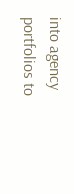into agency portfolios to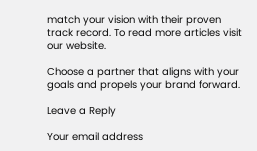match your vision with their proven track record. To read more articles visit our website.

Choose a partner that aligns with your goals and propels your brand forward.

Leave a Reply

Your email address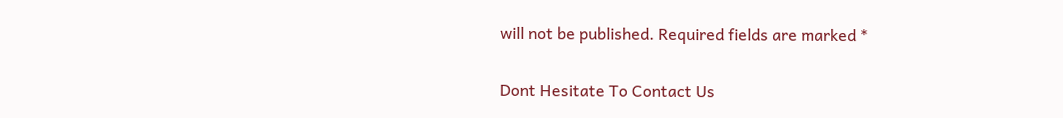will not be published. Required fields are marked *

Dont Hesitate To Contact Us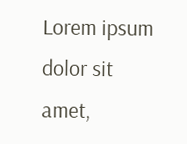Lorem ipsum dolor sit amet,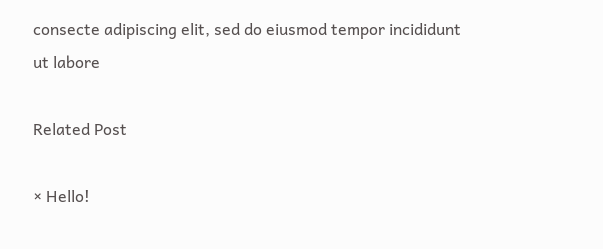consecte adipiscing elit, sed do eiusmod tempor incididunt ut labore

Related Post

× Hello!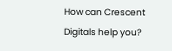How can Crescent Digitals help you?